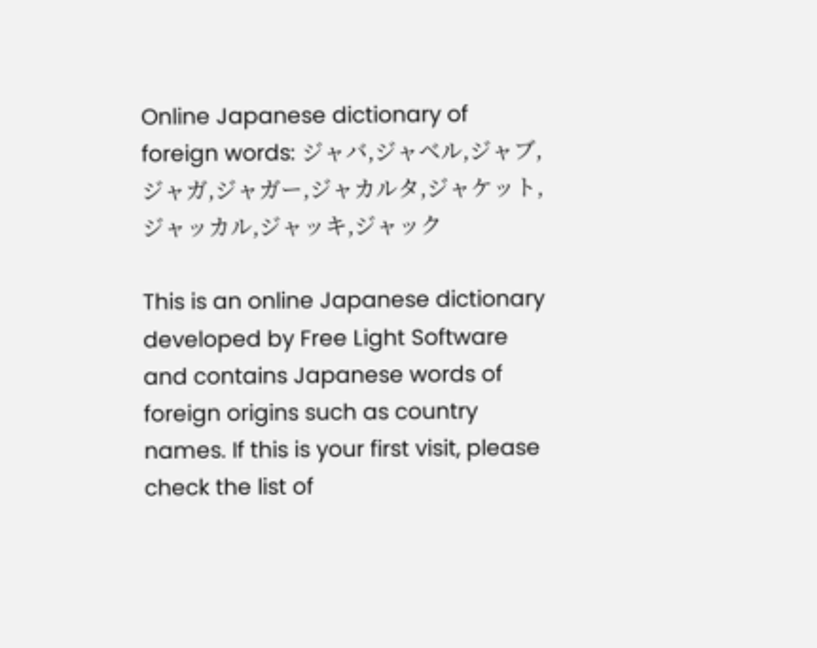Online Japanese dictionary of foreign words: ジャバ,ジャベル,ジャブ,ジャガ,ジャガー,ジャカルタ,ジャケット,ジャッカル,ジャッキ,ジャック

This is an online Japanese dictionary developed by Free Light Software and contains Japanese words of foreign origins such as country names. If this is your first visit, please check the list of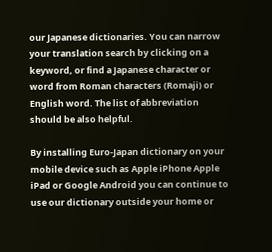our Japanese dictionaries. You can narrow your translation search by clicking on a keyword, or find a Japanese character or word from Roman characters (Romaji) or English word. The list of abbreviation should be also helpful.

By installing Euro-Japan dictionary on your mobile device such as Apple iPhone Apple iPad or Google Android you can continue to use our dictionary outside your home or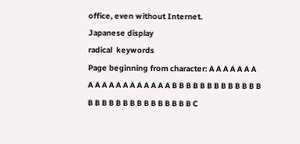office, even without Internet.
Japanese display
radical  keywords
Page beginning from character: A A A A A A A A A A A A A A A A A A A B B B B B B B B B B B B B B B B B B B B B B B B B B B B C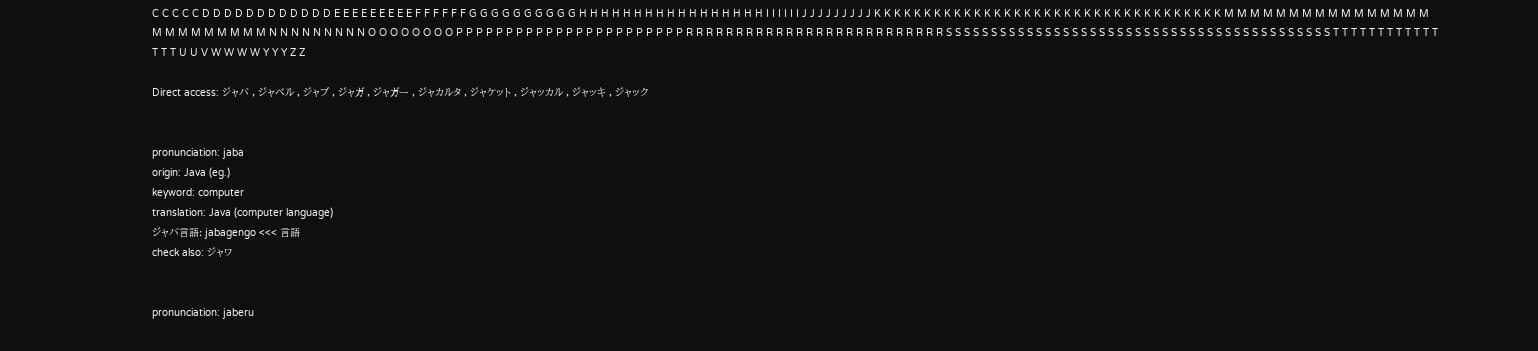C C C C C D D D D D D D D D D D D E E E E E E E E E F F F F F F G G G G G G G G G G H H H H H H H H H H H H H H H H H I I I I I I J J J J J J J J J K K K K K K K K K K K K K K K K K K K K K K K K K K K K K K K K K K K M M M M M M M M M M M M M M M M M M M M M M M M M N N N N N N N N N O O O O O O O O P P P P P P P P P P P P P P P P P P P P P P P R R R R R R R R R R R R R R R R R R R R R R R R R R S S S S S S S S S S S S S S S S S S S S S S S S S S S S S S S S S S S S S S S S S S S T T T T T T T T T T T T T T T U U V W W W W Y Y Y Z Z

Direct access: ジャバ , ジャベル , ジャブ , ジャガ , ジャガー , ジャカルタ , ジャケット , ジャッカル , ジャッキ , ジャック


pronunciation: jaba
origin: Java (eg.)
keyword: computer
translation: Java (computer language)
ジャバ言語: jabagengo <<< 言語
check also: ジャワ


pronunciation: jaberu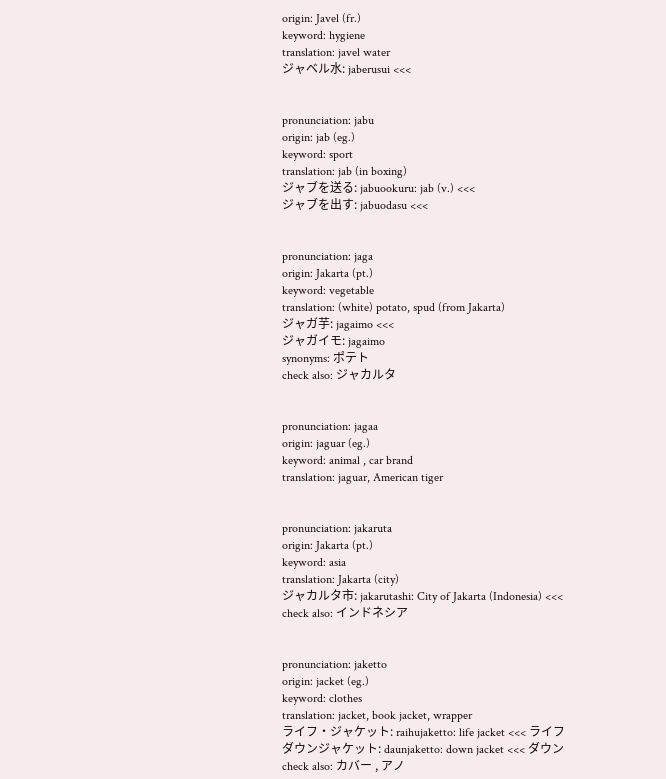origin: Javel (fr.)
keyword: hygiene
translation: javel water
ジャベル水: jaberusui <<<


pronunciation: jabu
origin: jab (eg.)
keyword: sport
translation: jab (in boxing)
ジャブを送る: jabuookuru: jab (v.) <<<
ジャブを出す: jabuodasu <<<


pronunciation: jaga
origin: Jakarta (pt.)
keyword: vegetable
translation: (white) potato, spud (from Jakarta)
ジャガ芋: jagaimo <<<
ジャガイモ: jagaimo
synonyms: ポテト
check also: ジャカルタ


pronunciation: jagaa
origin: jaguar (eg.)
keyword: animal , car brand
translation: jaguar, American tiger


pronunciation: jakaruta
origin: Jakarta (pt.)
keyword: asia
translation: Jakarta (city)
ジャカルタ市: jakarutashi: City of Jakarta (Indonesia) <<<
check also: インドネシア


pronunciation: jaketto
origin: jacket (eg.)
keyword: clothes
translation: jacket, book jacket, wrapper
ライフ・ジャケット: raihujaketto: life jacket <<< ライフ
ダウンジャケット: daunjaketto: down jacket <<< ダウン
check also: カバー , アノ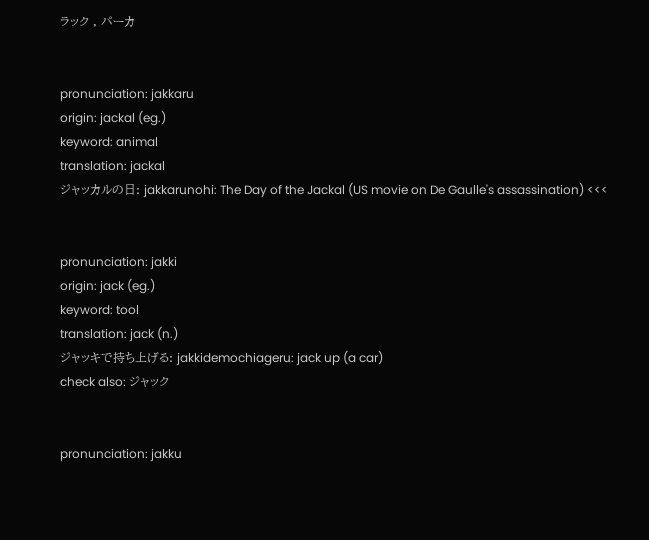ラック , パーカ


pronunciation: jakkaru
origin: jackal (eg.)
keyword: animal
translation: jackal
ジャッカルの日: jakkarunohi: The Day of the Jackal (US movie on De Gaulle's assassination) <<<


pronunciation: jakki
origin: jack (eg.)
keyword: tool
translation: jack (n.)
ジャッキで持ち上げる: jakkidemochiageru: jack up (a car)
check also: ジャック


pronunciation: jakku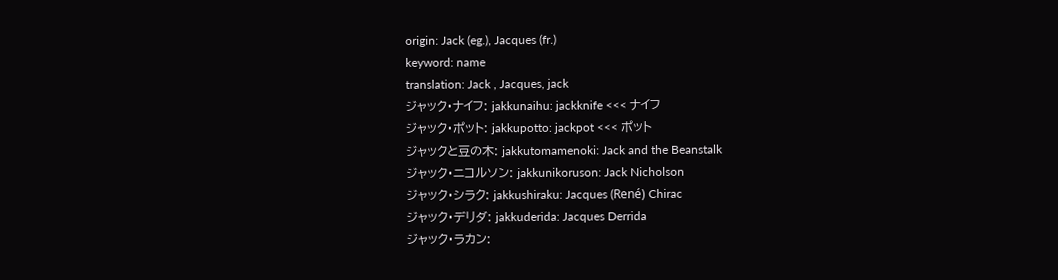origin: Jack (eg.), Jacques (fr.)
keyword: name
translation: Jack , Jacques, jack
ジャック・ナイフ: jakkunaihu: jackknife <<< ナイフ
ジャック・ポット: jakkupotto: jackpot <<< ポット
ジャックと豆の木: jakkutomamenoki: Jack and the Beanstalk
ジャック・ニコルソン: jakkunikoruson: Jack Nicholson
ジャック・シラク: jakkushiraku: Jacques (René) Chirac
ジャック・デリダ: jakkuderida: Jacques Derrida
ジャック・ラカン: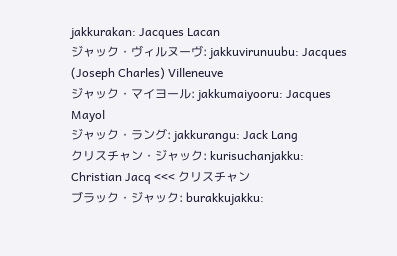jakkurakan: Jacques Lacan
ジャック・ヴィルヌーヴ: jakkuvirunuubu: Jacques (Joseph Charles) Villeneuve
ジャック・マイヨール: jakkumaiyooru: Jacques Mayol
ジャック・ラング: jakkurangu: Jack Lang
クリスチャン・ジャック: kurisuchanjakku: Christian Jacq <<< クリスチャン
ブラック・ジャック: burakkujakku: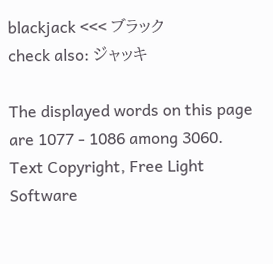blackjack <<< ブラック
check also: ジャッキ

The displayed words on this page are 1077 - 1086 among 3060.
Text Copyright, Free Light Software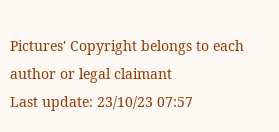Pictures' Copyright belongs to each author or legal claimant
Last update: 23/10/23 07:57